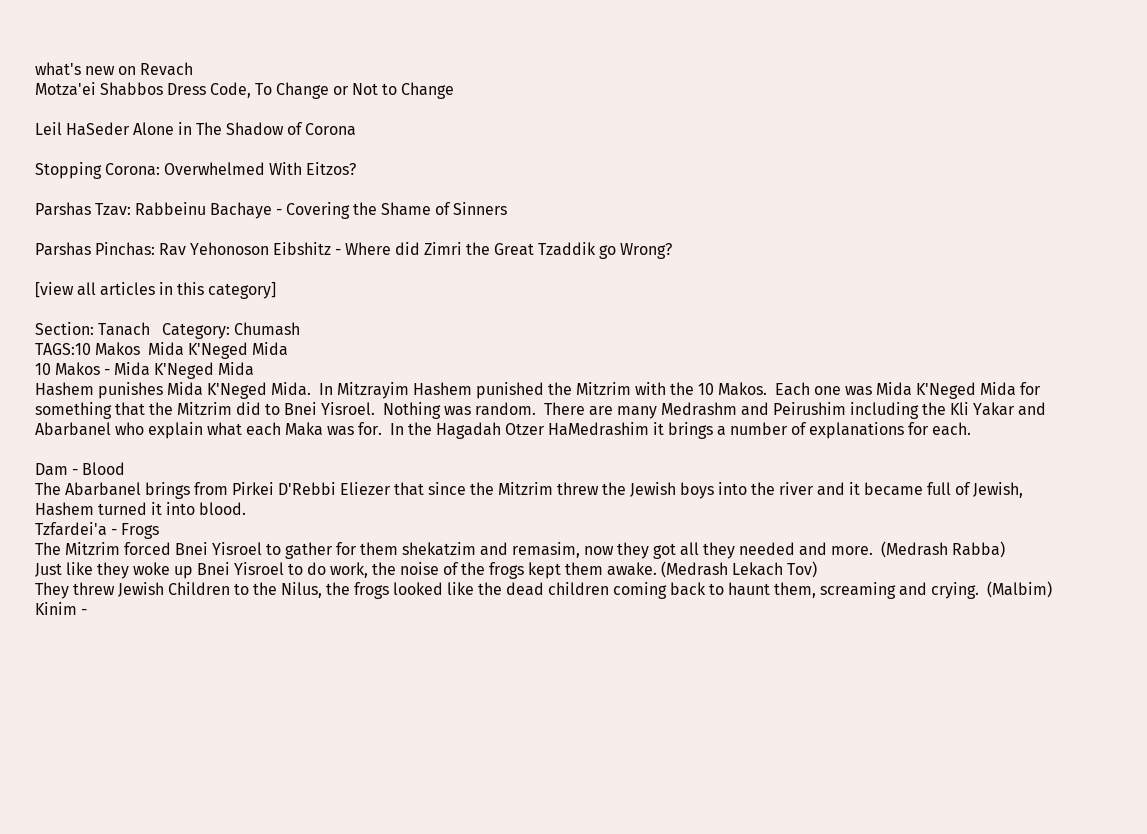what's new on Revach
Motza'ei Shabbos Dress Code, To Change or Not to Change

Leil HaSeder Alone in The Shadow of Corona

Stopping Corona: Overwhelmed With Eitzos?

Parshas Tzav: Rabbeinu Bachaye - Covering the Shame of Sinners

Parshas Pinchas: Rav Yehonoson Eibshitz - Where did Zimri the Great Tzaddik go Wrong?

[view all articles in this category]

Section: Tanach   Category: Chumash
TAGS:10 Makos  Mida K'Neged Mida
10 Makos - Mida K'Neged Mida
Hashem punishes Mida K'Neged Mida.  In Mitzrayim Hashem punished the Mitzrim with the 10 Makos.  Each one was Mida K'Neged Mida for something that the Mitzrim did to Bnei Yisroel.  Nothing was random.  There are many Medrashm and Peirushim including the Kli Yakar and Abarbanel who explain what each Maka was for.  In the Hagadah Otzer HaMedrashim it brings a number of explanations for each.

Dam - Blood
The Abarbanel brings from Pirkei D'Rebbi Eliezer that since the Mitzrim threw the Jewish boys into the river and it became full of Jewish, Hashem turned it into blood.
Tzfardei'a - Frogs
The Mitzrim forced Bnei Yisroel to gather for them shekatzim and remasim, now they got all they needed and more.  (Medrash Rabba)
Just like they woke up Bnei Yisroel to do work, the noise of the frogs kept them awake. (Medrash Lekach Tov)
They threw Jewish Children to the Nilus, the frogs looked like the dead children coming back to haunt them, screaming and crying.  (Malbim)
Kinim -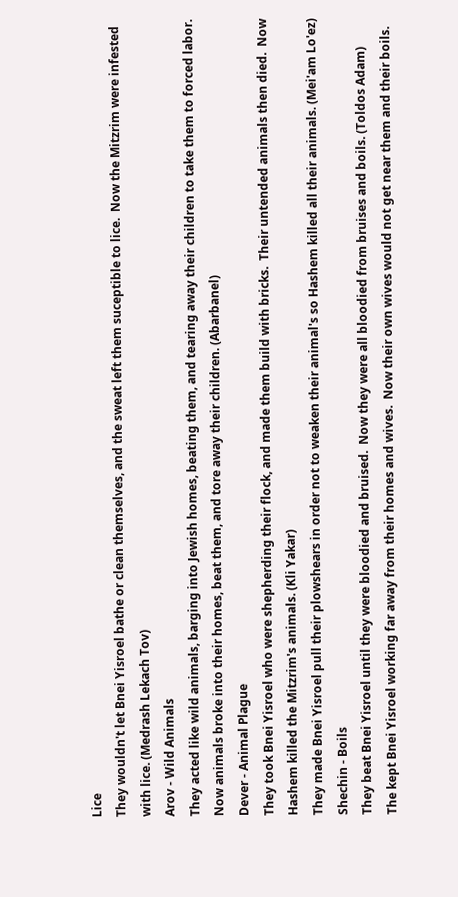Lice
They wouldn't let Bnei Yisroel bathe or clean themselves, and the sweat left them suceptible to lice.  Now the Mitzrim were infested with lice. (Medrash Lekach Tov)
Arov - Wild Animals
They acted like wild animals, barging into Jewish homes, beating them, and tearing away their children to take them to forced labor.  Now animals broke into their homes, beat them, and tore away their children. (Abarbanel)
Dever - Animal Plague
They took Bnei Yisroel who were shepherding their flock, and made them build with bricks.  Their untended animals then died.  Now Hashem killed the Mitzrim's animals. (Kli Yakar)
They made Bnei Yisroel pull their plowshears in order not to weaken their animal's so Hashem killed all their animals. (Mei'am Lo'ez)
Shechin - Boils
They beat Bnei Yisroel until they were bloodied and bruised.  Now they were all bloodied from bruises and boils. (Toldos Adam)
The kept Bnei Yisroel working far away from their homes and wives.  Now their own wives would not get near them and their boils.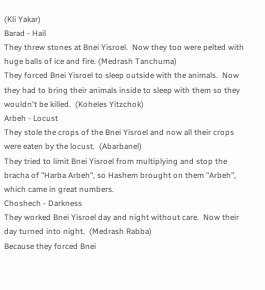(Kli Yakar)
Barad - Hail
They threw stones at Bnei Yisroel.  Now they too were pelted with huge balls of ice and fire. (Medrash Tanchuma)
They forced Bnei Yisroel to sleep outside with the animals.  Now they had to bring their animals inside to sleep with them so they wouldn't be killed.  (Koheles Yitzchok)
Arbeh - Locust
They stole the crops of the Bnei Yisroel and now all their crops were eaten by the locust.  (Abarbanel)
They tried to limit Bnei Yisroel from multiplying and stop the bracha of "Harba Arbeh", so Hashem brought on them "Arbeh", which came in great numbers.
Choshech - Darkness
They worked Bnei Yisroel day and night without care.  Now their day turned into night.  (Medrash Rabba)
Because they forced Bnei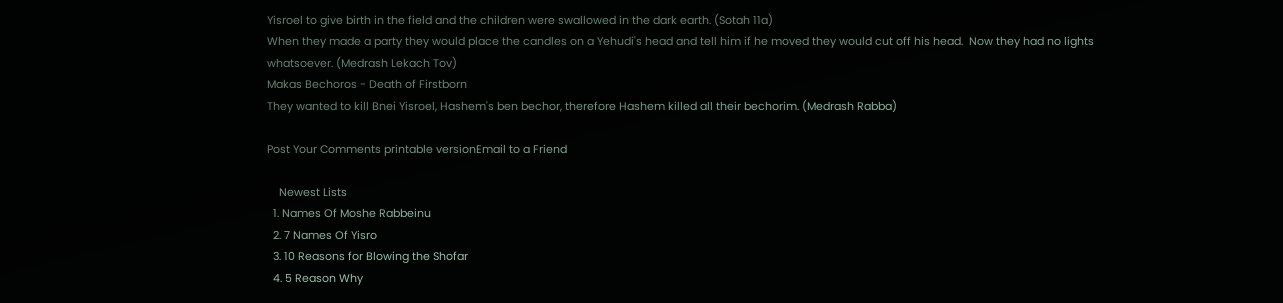Yisroel to give birth in the field and the children were swallowed in the dark earth. (Sotah 11a)
When they made a party they would place the candles on a Yehudi's head and tell him if he moved they would cut off his head.  Now they had no lights whatsoever. (Medrash Lekach Tov)
Makas Bechoros - Death of Firstborn
They wanted to kill Bnei Yisroel, Hashem's ben bechor, therefore Hashem killed all their bechorim. (Medrash Rabba)

Post Your Comments printable versionEmail to a Friend

    Newest Lists
  1. Names Of Moshe Rabbeinu
  2. 7 Names Of Yisro
  3. 10 Reasons for Blowing the Shofar
  4. 5 Reason Why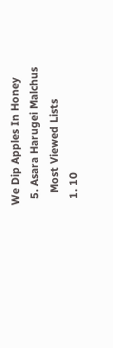We Dip Apples In Honey
  5. Asara Harugei Malchus
    Most Viewed Lists
  1. 10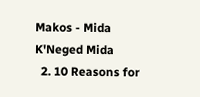Makos - Mida K'Neged Mida
  2. 10 Reasons for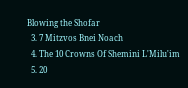Blowing the Shofar
  3. 7 Mitzvos Bnei Noach
  4. The 10 Crowns Of Shemini L'Milu'im
  5. 20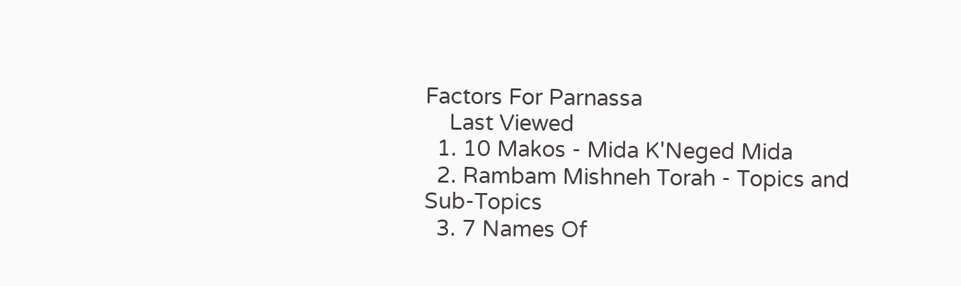Factors For Parnassa
    Last Viewed
  1. 10 Makos - Mida K'Neged Mida
  2. Rambam Mishneh Torah - Topics and Sub-Topics
  3. 7 Names Of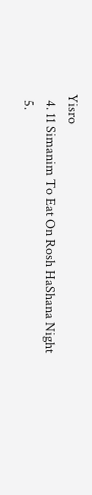Yisro
  4. 11 Simanim To Eat On Rosh HaShana Night
  5.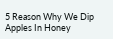5 Reason Why We Dip Apples In Honey